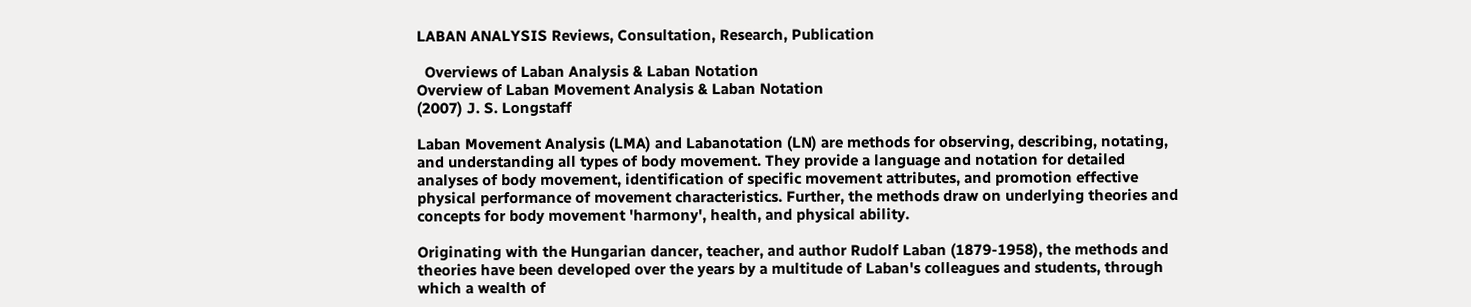LABAN ANALYSIS Reviews, Consultation, Research, Publication

  Overviews of Laban Analysis & Laban Notation
Overview of Laban Movement Analysis & Laban Notation
(2007) J. S. Longstaff

Laban Movement Analysis (LMA) and Labanotation (LN) are methods for observing, describing, notating, and understanding all types of body movement. They provide a language and notation for detailed analyses of body movement, identification of specific movement attributes, and promotion effective physical performance of movement characteristics. Further, the methods draw on underlying theories and concepts for body movement 'harmony', health, and physical ability.

Originating with the Hungarian dancer, teacher, and author Rudolf Laban (1879-1958), the methods and theories have been developed over the years by a multitude of Laban's colleagues and students, through which a wealth of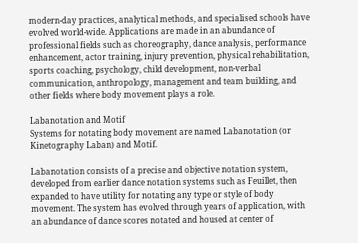modern-day practices, analytical methods, and specialised schools have evolved world-wide. Applications are made in an abundance of professional fields such as choreography, dance analysis, performance enhancement, actor training, injury prevention, physical rehabilitation, sports coaching, psychology, child development, non-verbal communication, anthropology, management and team building, and other fields where body movement plays a role.

Labanotation and Motif
Systems for notating body movement are named Labanotation (or Kinetography Laban) and Motif.

Labanotation consists of a precise and objective notation system, developed from earlier dance notation systems such as Feuillet, then expanded to have utility for notating any type or style of body movement. The system has evolved through years of application, with an abundance of dance scores notated and housed at center of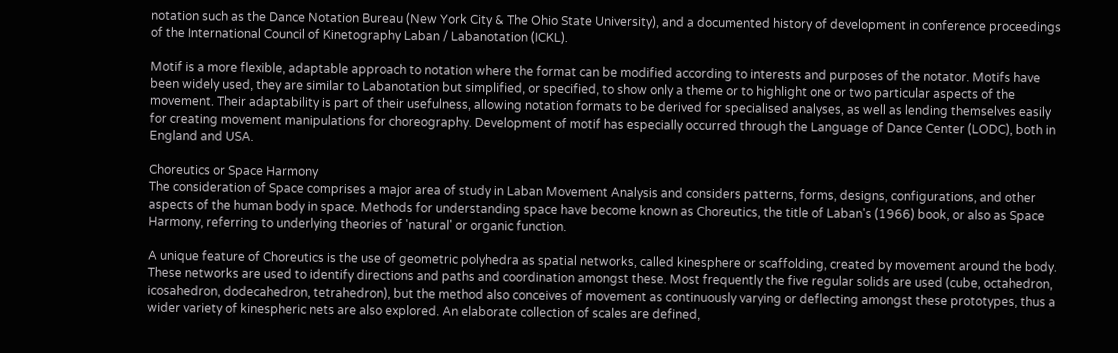notation such as the Dance Notation Bureau (New York City & The Ohio State University), and a documented history of development in conference proceedings of the International Council of Kinetography Laban / Labanotation (ICKL).

Motif is a more flexible, adaptable approach to notation where the format can be modified according to interests and purposes of the notator. Motifs have been widely used, they are similar to Labanotation but simplified, or specified, to show only a theme or to highlight one or two particular aspects of the movement. Their adaptability is part of their usefulness, allowing notation formats to be derived for specialised analyses, as well as lending themselves easily for creating movement manipulations for choreography. Development of motif has especially occurred through the Language of Dance Center (LODC), both in England and USA.

Choreutics or Space Harmony
The consideration of Space comprises a major area of study in Laban Movement Analysis and considers patterns, forms, designs, configurations, and other aspects of the human body in space. Methods for understanding space have become known as Choreutics, the title of Laban's (1966) book, or also as Space Harmony, referring to underlying theories of 'natural' or organic function.

A unique feature of Choreutics is the use of geometric polyhedra as spatial networks, called kinesphere or scaffolding, created by movement around the body. These networks are used to identify directions and paths and coordination amongst these. Most frequently the five regular solids are used (cube, octahedron, icosahedron, dodecahedron, tetrahedron), but the method also conceives of movement as continuously varying or deflecting amongst these prototypes, thus a wider variety of kinespheric nets are also explored. An elaborate collection of scales are defined,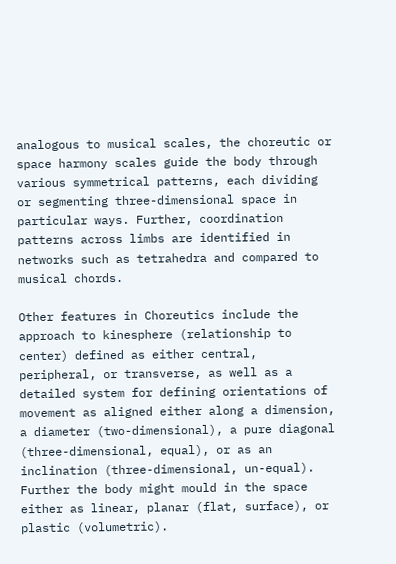analogous to musical scales, the choreutic or space harmony scales guide the body through various symmetrical patterns, each dividing or segmenting three-dimensional space in particular ways. Further, coordination patterns across limbs are identified in networks such as tetrahedra and compared to musical chords.

Other features in Choreutics include the approach to kinesphere (relationship to center) defined as either central, peripheral, or transverse, as well as a detailed system for defining orientations of movement as aligned either along a dimension, a diameter (two-dimensional), a pure diagonal (three-dimensional, equal), or as an inclination (three-dimensional, un-equal). Further the body might mould in the space either as linear, planar (flat, surface), or plastic (volumetric).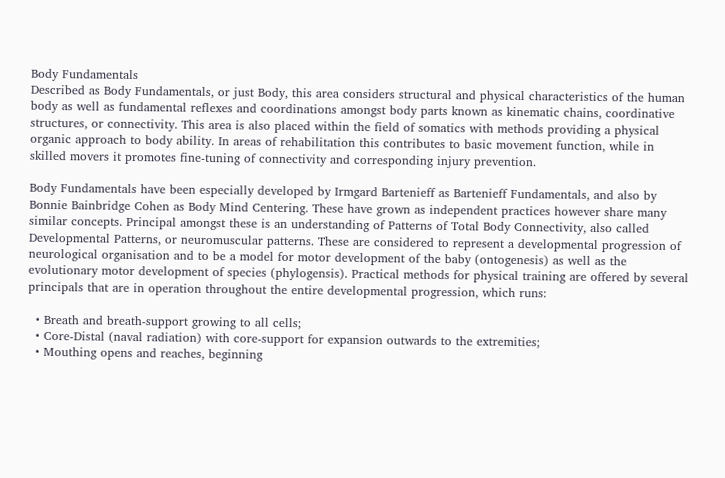Body Fundamentals
Described as Body Fundamentals, or just Body, this area considers structural and physical characteristics of the human body as well as fundamental reflexes and coordinations amongst body parts known as kinematic chains, coordinative structures, or connectivity. This area is also placed within the field of somatics with methods providing a physical organic approach to body ability. In areas of rehabilitation this contributes to basic movement function, while in skilled movers it promotes fine-tuning of connectivity and corresponding injury prevention.

Body Fundamentals have been especially developed by Irmgard Bartenieff as Bartenieff Fundamentals, and also by Bonnie Bainbridge Cohen as Body Mind Centering. These have grown as independent practices however share many similar concepts. Principal amongst these is an understanding of Patterns of Total Body Connectivity, also called Developmental Patterns, or neuromuscular patterns. These are considered to represent a developmental progression of neurological organisation and to be a model for motor development of the baby (ontogenesis) as well as the evolutionary motor development of species (phylogensis). Practical methods for physical training are offered by several principals that are in operation throughout the entire developmental progression, which runs:

  • Breath and breath-support growing to all cells;
  • Core-Distal (naval radiation) with core-support for expansion outwards to the extremities;
  • Mouthing opens and reaches, beginning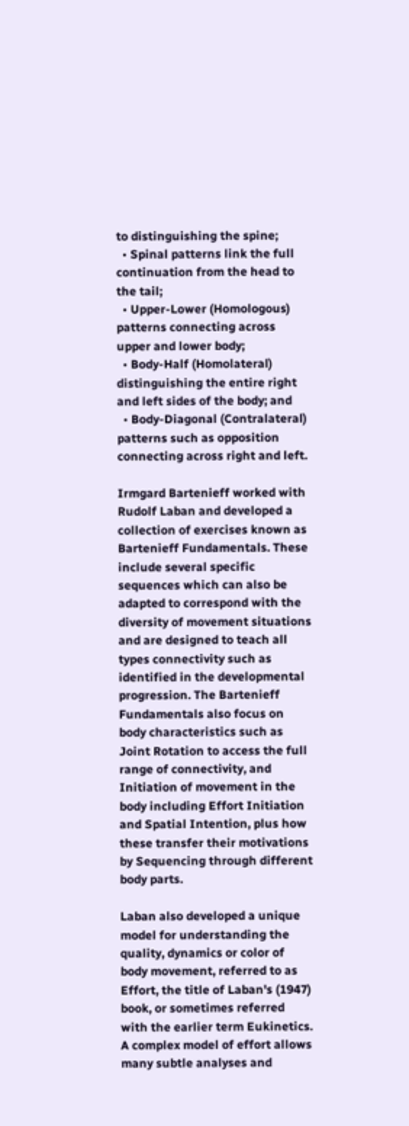to distinguishing the spine;
  • Spinal patterns link the full continuation from the head to the tail;
  • Upper-Lower (Homologous) patterns connecting across upper and lower body;
  • Body-Half (Homolateral) distinguishing the entire right and left sides of the body; and
  • Body-Diagonal (Contralateral) patterns such as opposition connecting across right and left.

Irmgard Bartenieff worked with Rudolf Laban and developed a collection of exercises known as Bartenieff Fundamentals. These include several specific sequences which can also be adapted to correspond with the diversity of movement situations and are designed to teach all types connectivity such as identified in the developmental progression. The Bartenieff Fundamentals also focus on body characteristics such as Joint Rotation to access the full range of connectivity, and Initiation of movement in the body including Effort Initiation and Spatial Intention, plus how these transfer their motivations by Sequencing through different body parts.

Laban also developed a unique model for understanding the quality, dynamics or color of body movement, referred to as Effort, the title of Laban's (1947) book, or sometimes referred with the earlier term Eukinetics. A complex model of effort allows many subtle analyses and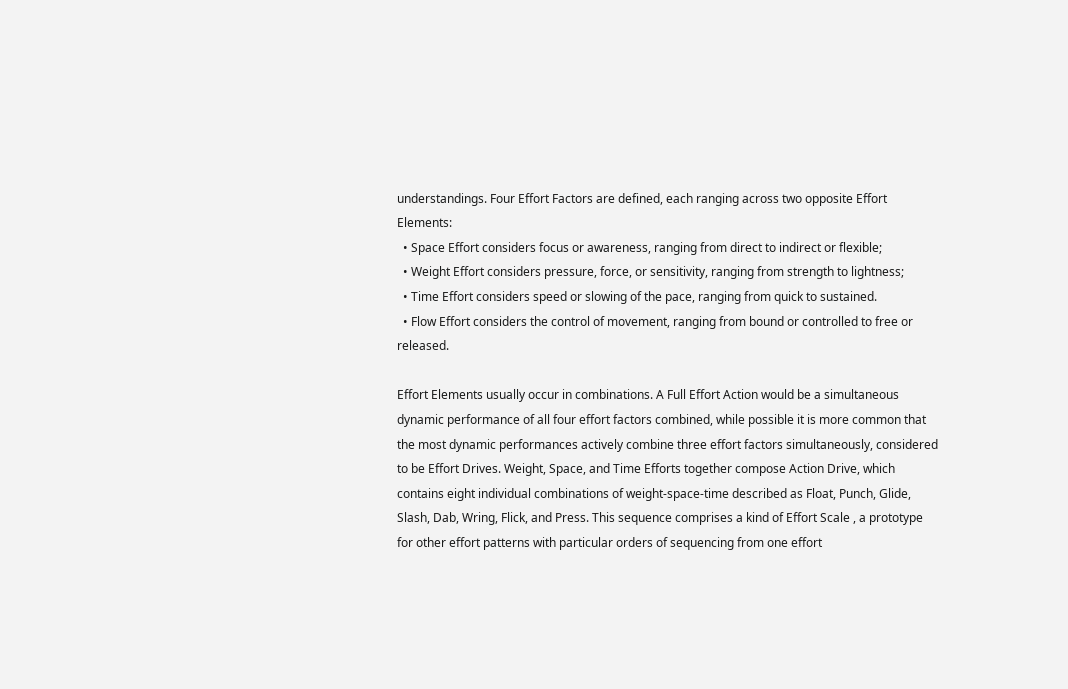understandings. Four Effort Factors are defined, each ranging across two opposite Effort Elements:
  • Space Effort considers focus or awareness, ranging from direct to indirect or flexible;
  • Weight Effort considers pressure, force, or sensitivity, ranging from strength to lightness;
  • Time Effort considers speed or slowing of the pace, ranging from quick to sustained.
  • Flow Effort considers the control of movement, ranging from bound or controlled to free or released.

Effort Elements usually occur in combinations. A Full Effort Action would be a simultaneous dynamic performance of all four effort factors combined, while possible it is more common that the most dynamic performances actively combine three effort factors simultaneously, considered to be Effort Drives. Weight, Space, and Time Efforts together compose Action Drive, which contains eight individual combinations of weight-space-time described as Float, Punch, Glide, Slash, Dab, Wring, Flick, and Press. This sequence comprises a kind of Effort Scale , a prototype for other effort patterns with particular orders of sequencing from one effort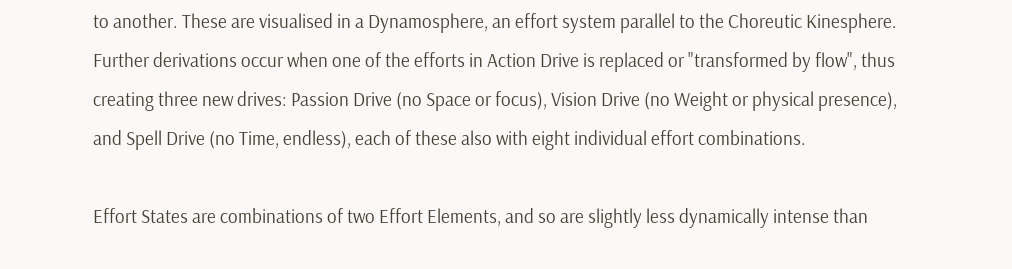to another. These are visualised in a Dynamosphere, an effort system parallel to the Choreutic Kinesphere. Further derivations occur when one of the efforts in Action Drive is replaced or "transformed by flow", thus creating three new drives: Passion Drive (no Space or focus), Vision Drive (no Weight or physical presence), and Spell Drive (no Time, endless), each of these also with eight individual effort combinations.

Effort States are combinations of two Effort Elements, and so are slightly less dynamically intense than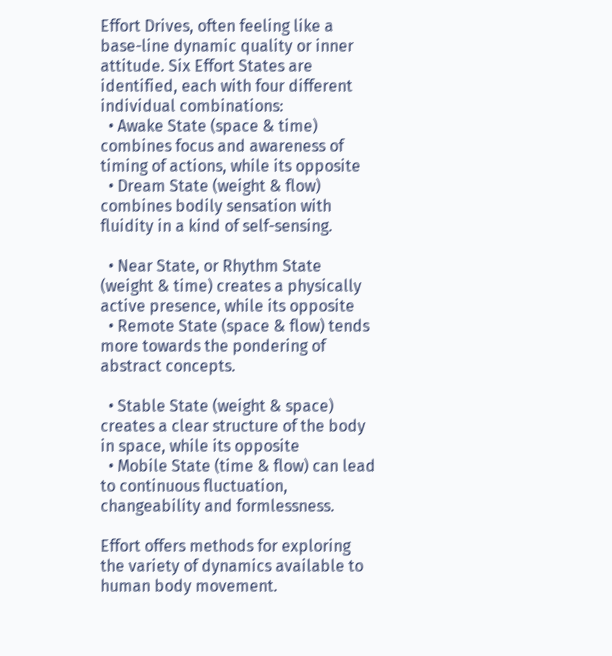Effort Drives, often feeling like a base-line dynamic quality or inner attitude. Six Effort States are identified, each with four different individual combinations:
  • Awake State (space & time) combines focus and awareness of timing of actions, while its opposite
  • Dream State (weight & flow) combines bodily sensation with fluidity in a kind of self-sensing.

  • Near State, or Rhythm State (weight & time) creates a physically active presence, while its opposite
  • Remote State (space & flow) tends more towards the pondering of abstract concepts.

  • Stable State (weight & space) creates a clear structure of the body in space, while its opposite
  • Mobile State (time & flow) can lead to continuous fluctuation, changeability and formlessness.

Effort offers methods for exploring the variety of dynamics available to human body movement.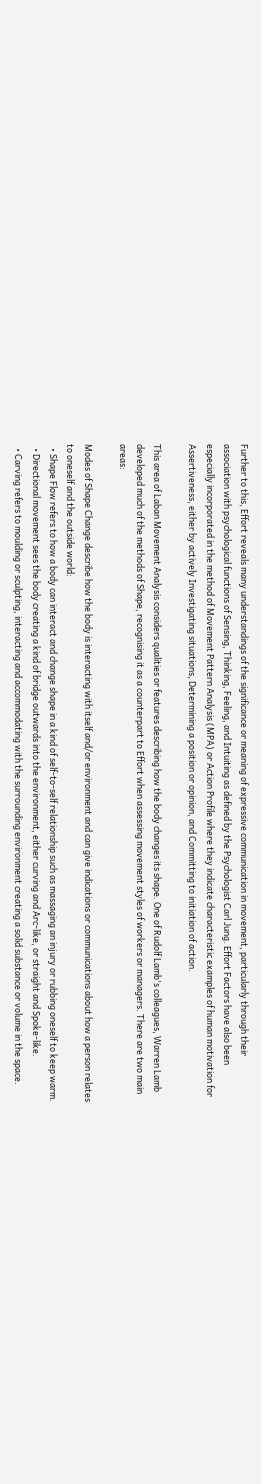Further to this, Effort reveals many understandings of the significance or meaning of expressive communication in movement, particularly through their association with psychological functions of Sensing, Thinking, Feeling, and Intuiting as defined by the Psychologist Carl Jung. Effort Factors have also been especially incorporated in the method of Movement Pattern Analysis (MPA) or Action Profile where they indicate characteristic examples of human motivation for Assertiveness, either by actively Investigating situations, Determining a position or opinion, and Committing to initiation of action.

This area of Laban Movement Analysis considers qualities or features describing how the body changes its shape. One of Rudolf Lamb's colleagues, Warren Lamb developed much of the methods of Shape, recognising it as a counterpart to Effort when assessing movement styles of workers or managers. There are two main areas:

Modes of Shape Change describe how the body is interacting with itself and/or environment and can give indications or communications about how a person relates to oneself and the outside world:
  • Shape Flow refers to how a body can interact and change shape in a kind of self-to-self relationship such as massaging an injury or rubbing oneself to keep warm.
  • Directional movement sees the body creating a kind of bridge outwards into the environment, either curving and Arc-like, or straight and Spoke-like.
  • Carving refers to moulding or sculpting, interacting and accommodating with the surrounding environment creating a solid substance or volume in the space.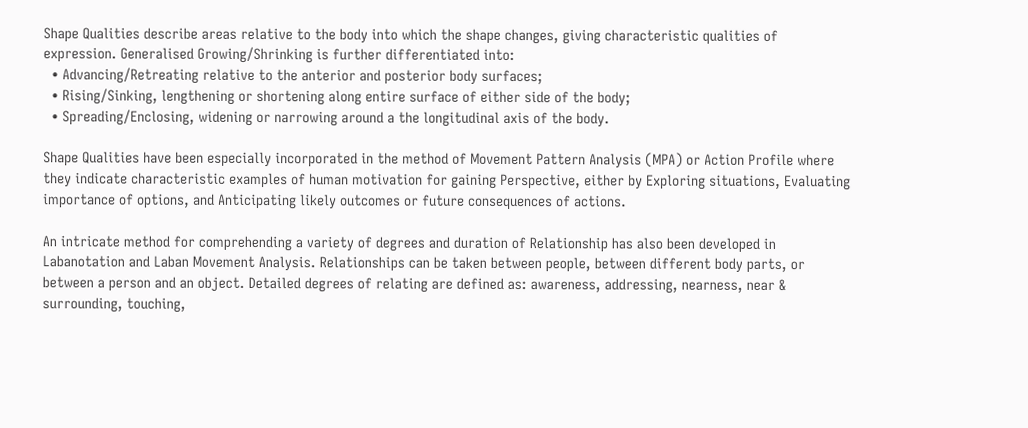Shape Qualities describe areas relative to the body into which the shape changes, giving characteristic qualities of expression. Generalised Growing/Shrinking is further differentiated into:
  • Advancing/Retreating relative to the anterior and posterior body surfaces;
  • Rising/Sinking, lengthening or shortening along entire surface of either side of the body;
  • Spreading/Enclosing, widening or narrowing around a the longitudinal axis of the body.

Shape Qualities have been especially incorporated in the method of Movement Pattern Analysis (MPA) or Action Profile where they indicate characteristic examples of human motivation for gaining Perspective, either by Exploring situations, Evaluating importance of options, and Anticipating likely outcomes or future consequences of actions.

An intricate method for comprehending a variety of degrees and duration of Relationship has also been developed in Labanotation and Laban Movement Analysis. Relationships can be taken between people, between different body parts, or between a person and an object. Detailed degrees of relating are defined as: awareness, addressing, nearness, near & surrounding, touching,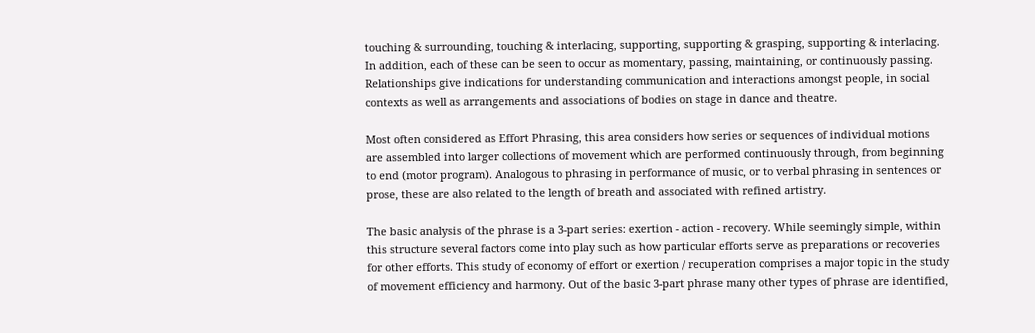touching & surrounding, touching & interlacing, supporting, supporting & grasping, supporting & interlacing. In addition, each of these can be seen to occur as momentary, passing, maintaining, or continuously passing. Relationships give indications for understanding communication and interactions amongst people, in social contexts as well as arrangements and associations of bodies on stage in dance and theatre.

Most often considered as Effort Phrasing, this area considers how series or sequences of individual motions are assembled into larger collections of movement which are performed continuously through, from beginning to end (motor program). Analogous to phrasing in performance of music, or to verbal phrasing in sentences or prose, these are also related to the length of breath and associated with refined artistry.

The basic analysis of the phrase is a 3-part series: exertion - action - recovery. While seemingly simple, within this structure several factors come into play such as how particular efforts serve as preparations or recoveries for other efforts. This study of economy of effort or exertion / recuperation comprises a major topic in the study of movement efficiency and harmony. Out of the basic 3-part phrase many other types of phrase are identified,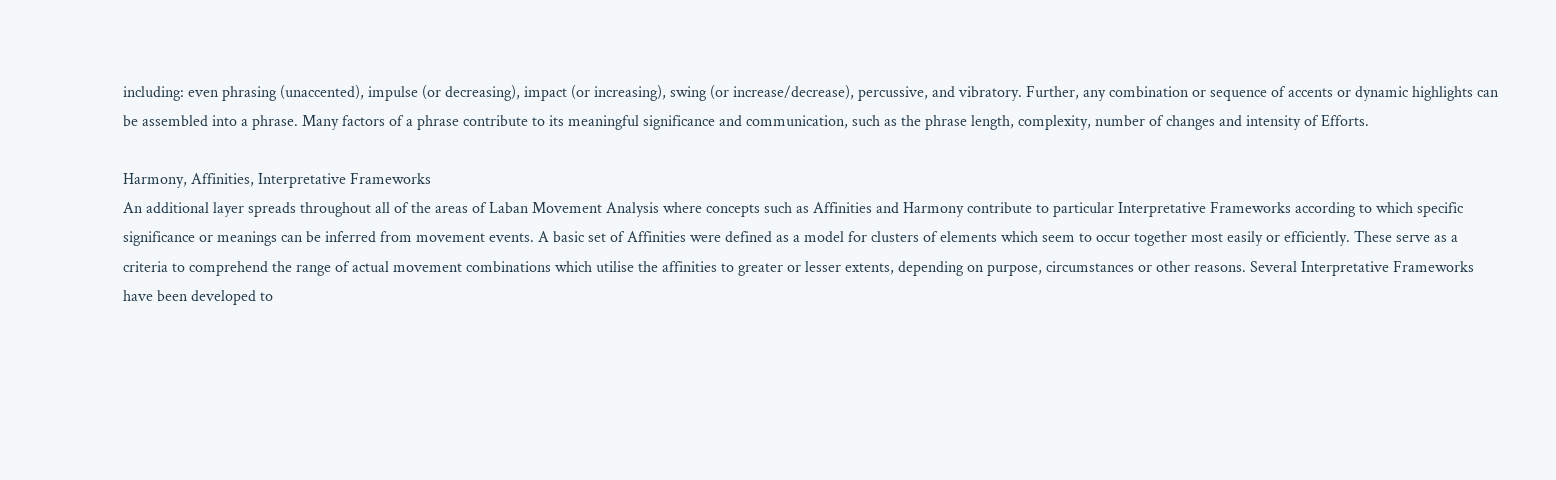including: even phrasing (unaccented), impulse (or decreasing), impact (or increasing), swing (or increase/decrease), percussive, and vibratory. Further, any combination or sequence of accents or dynamic highlights can be assembled into a phrase. Many factors of a phrase contribute to its meaningful significance and communication, such as the phrase length, complexity, number of changes and intensity of Efforts.

Harmony, Affinities, Interpretative Frameworks
An additional layer spreads throughout all of the areas of Laban Movement Analysis where concepts such as Affinities and Harmony contribute to particular Interpretative Frameworks according to which specific significance or meanings can be inferred from movement events. A basic set of Affinities were defined as a model for clusters of elements which seem to occur together most easily or efficiently. These serve as a criteria to comprehend the range of actual movement combinations which utilise the affinities to greater or lesser extents, depending on purpose, circumstances or other reasons. Several Interpretative Frameworks have been developed to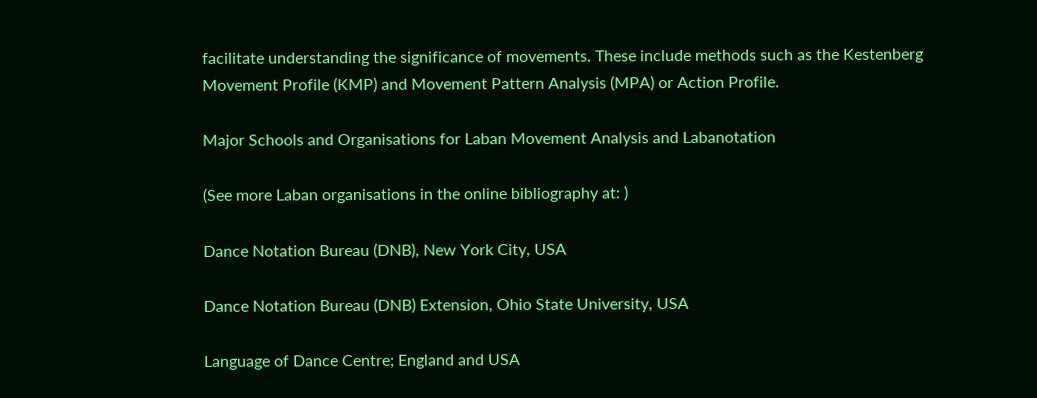facilitate understanding the significance of movements. These include methods such as the Kestenberg Movement Profile (KMP) and Movement Pattern Analysis (MPA) or Action Profile.

Major Schools and Organisations for Laban Movement Analysis and Labanotation

(See more Laban organisations in the online bibliography at: )

Dance Notation Bureau (DNB), New York City, USA

Dance Notation Bureau (DNB) Extension, Ohio State University, USA

Language of Dance Centre; England and USA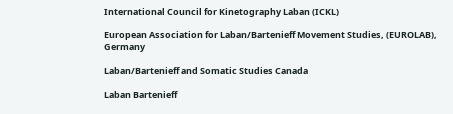International Council for Kinetography Laban (ICKL)

European Association for Laban/Bartenieff Movement Studies, (EUROLAB), Germany

Laban/Bartenieff and Somatic Studies Canada

Laban Bartenieff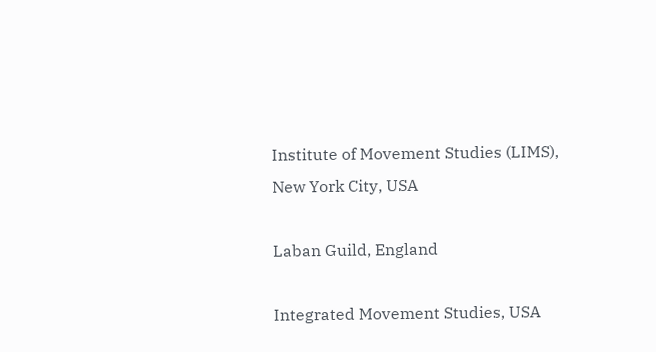Institute of Movement Studies (LIMS), New York City, USA

Laban Guild, England

Integrated Movement Studies, USA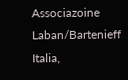Associazoine Laban/Bartenieff Italia,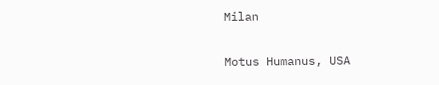Milan

Motus Humanus, USA